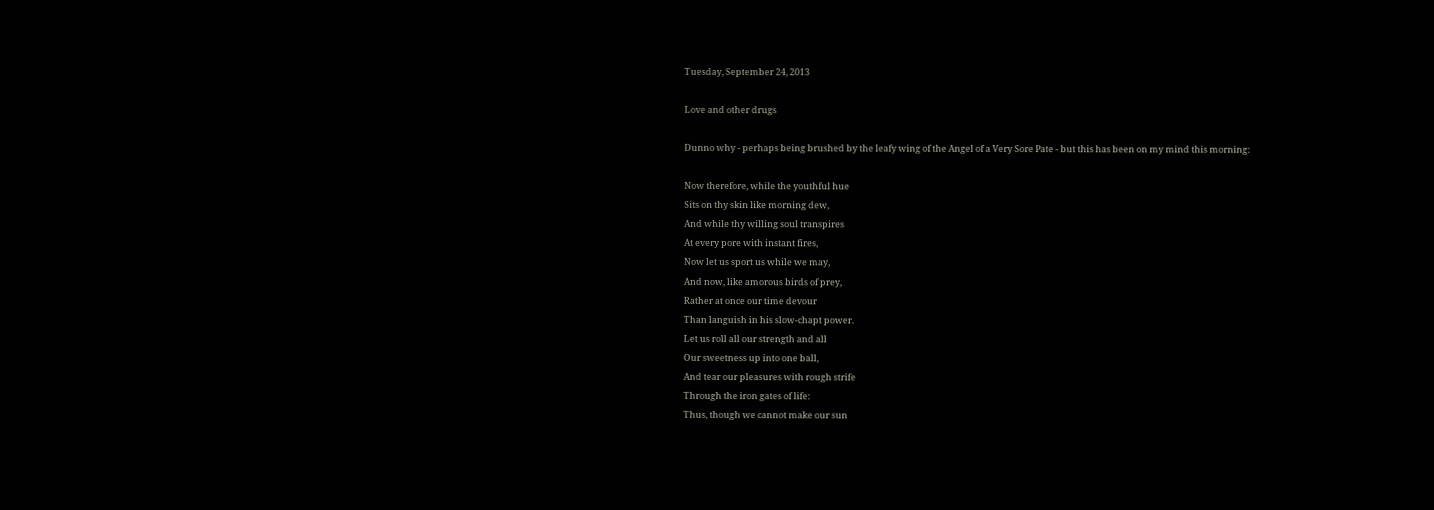Tuesday, September 24, 2013

Love and other drugs

Dunno why - perhaps being brushed by the leafy wing of the Angel of a Very Sore Pate - but this has been on my mind this morning:

Now therefore, while the youthful hue
Sits on thy skin like morning dew,
And while thy willing soul transpires
At every pore with instant fires,
Now let us sport us while we may,
And now, like amorous birds of prey,
Rather at once our time devour
Than languish in his slow-chapt power.
Let us roll all our strength and all
Our sweetness up into one ball,
And tear our pleasures with rough strife
Through the iron gates of life:
Thus, though we cannot make our sun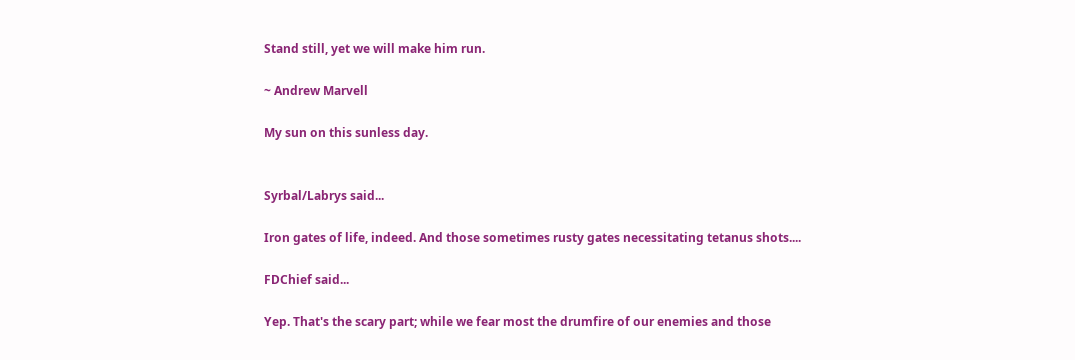Stand still, yet we will make him run.

~ Andrew Marvell

My sun on this sunless day.


Syrbal/Labrys said...

Iron gates of life, indeed. And those sometimes rusty gates necessitating tetanus shots....

FDChief said...

Yep. That's the scary part; while we fear most the drumfire of our enemies and those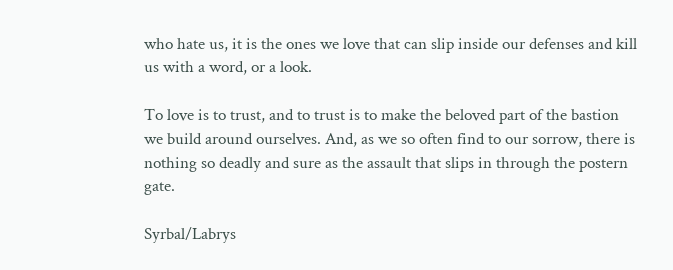who hate us, it is the ones we love that can slip inside our defenses and kill us with a word, or a look.

To love is to trust, and to trust is to make the beloved part of the bastion we build around ourselves. And, as we so often find to our sorrow, there is nothing so deadly and sure as the assault that slips in through the postern gate.

Syrbal/Labrys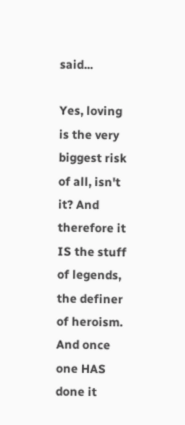said...

Yes, loving is the very biggest risk of all, isn't it? And therefore it IS the stuff of legends, the definer of heroism. And once one HAS done it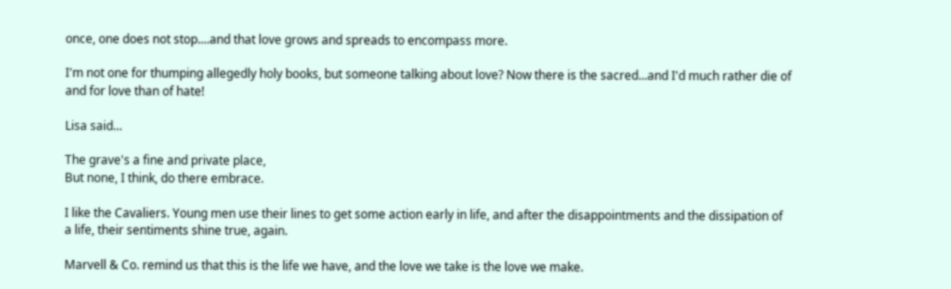once, one does not stop....and that love grows and spreads to encompass more.

I'm not one for thumping allegedly holy books, but someone talking about love? Now there is the sacred...and I'd much rather die of and for love than of hate!

Lisa said...

The grave's a fine and private place,
But none, I think, do there embrace.

I like the Cavaliers. Young men use their lines to get some action early in life, and after the disappointments and the dissipation of a life, their sentiments shine true, again.

Marvell & Co. remind us that this is the life we have, and the love we take is the love we make.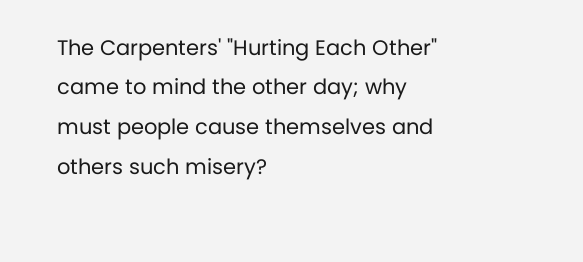The Carpenters' "Hurting Each Other" came to mind the other day; why must people cause themselves and others such misery?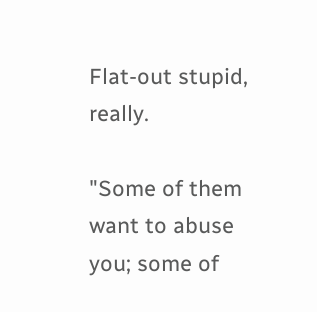Flat-out stupid, really.

"Some of them want to abuse you; some of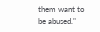them want to be abused."